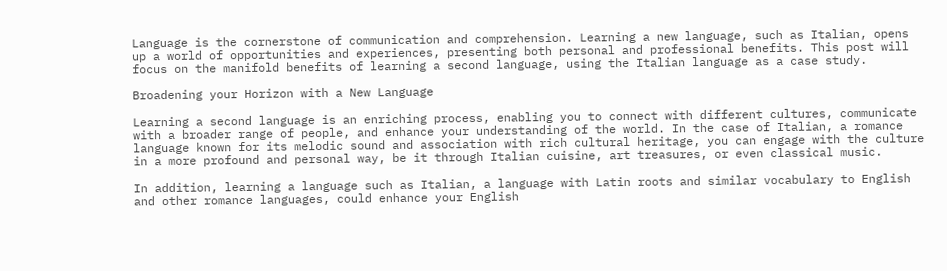Language is the cornerstone of communication and comprehension. Learning a new language, such as Italian, opens up a world of opportunities and experiences, presenting both personal and professional benefits. This post will focus on the manifold benefits of learning a second language, using the Italian language as a case study.

Broadening your Horizon with a New Language

Learning a second language is an enriching process, enabling you to connect with different cultures, communicate with a broader range of people, and enhance your understanding of the world. In the case of Italian, a romance language known for its melodic sound and association with rich cultural heritage, you can engage with the culture in a more profound and personal way, be it through Italian cuisine, art treasures, or even classical music.

In addition, learning a language such as Italian, a language with Latin roots and similar vocabulary to English and other romance languages, could enhance your English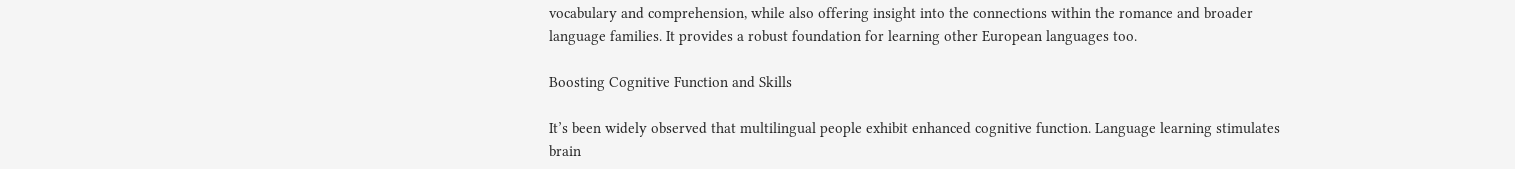vocabulary and comprehension, while also offering insight into the connections within the romance and broader language families. It provides a robust foundation for learning other European languages too.

Boosting Cognitive Function and Skills

It’s been widely observed that multilingual people exhibit enhanced cognitive function. Language learning stimulates brain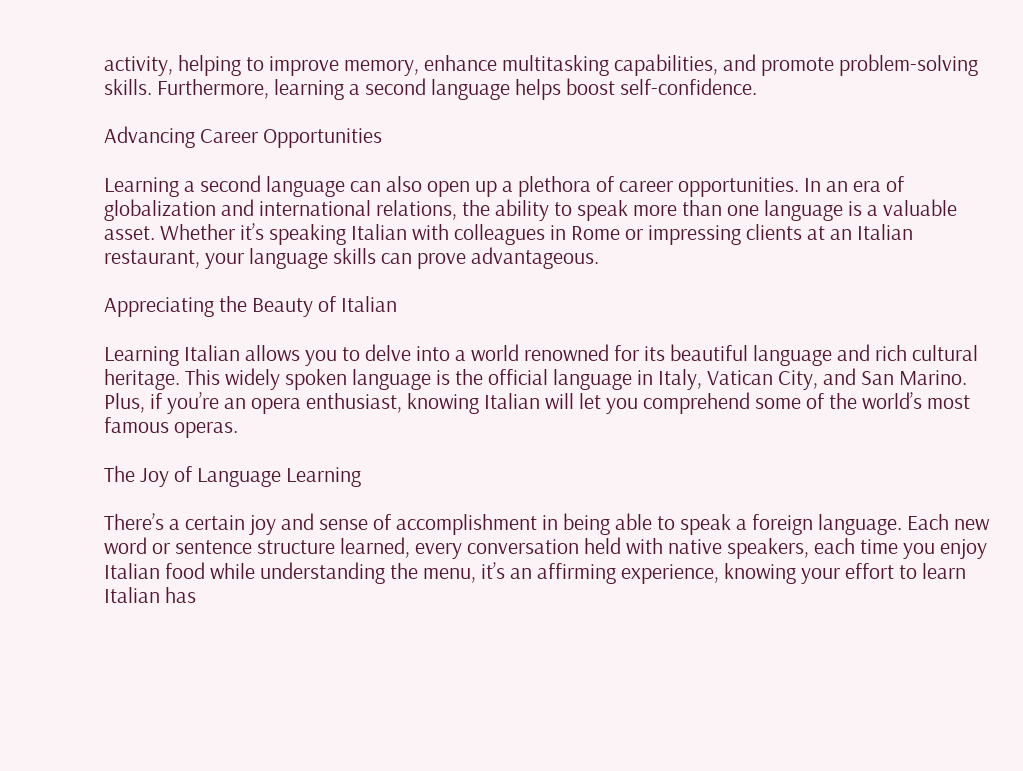activity, helping to improve memory, enhance multitasking capabilities, and promote problem-solving skills. Furthermore, learning a second language helps boost self-confidence.

Advancing Career Opportunities

Learning a second language can also open up a plethora of career opportunities. In an era of globalization and international relations, the ability to speak more than one language is a valuable asset. Whether it’s speaking Italian with colleagues in Rome or impressing clients at an Italian restaurant, your language skills can prove advantageous.

Appreciating the Beauty of Italian

Learning Italian allows you to delve into a world renowned for its beautiful language and rich cultural heritage. This widely spoken language is the official language in Italy, Vatican City, and San Marino. Plus, if you’re an opera enthusiast, knowing Italian will let you comprehend some of the world’s most famous operas.

The Joy of Language Learning

There’s a certain joy and sense of accomplishment in being able to speak a foreign language. Each new word or sentence structure learned, every conversation held with native speakers, each time you enjoy Italian food while understanding the menu, it’s an affirming experience, knowing your effort to learn Italian has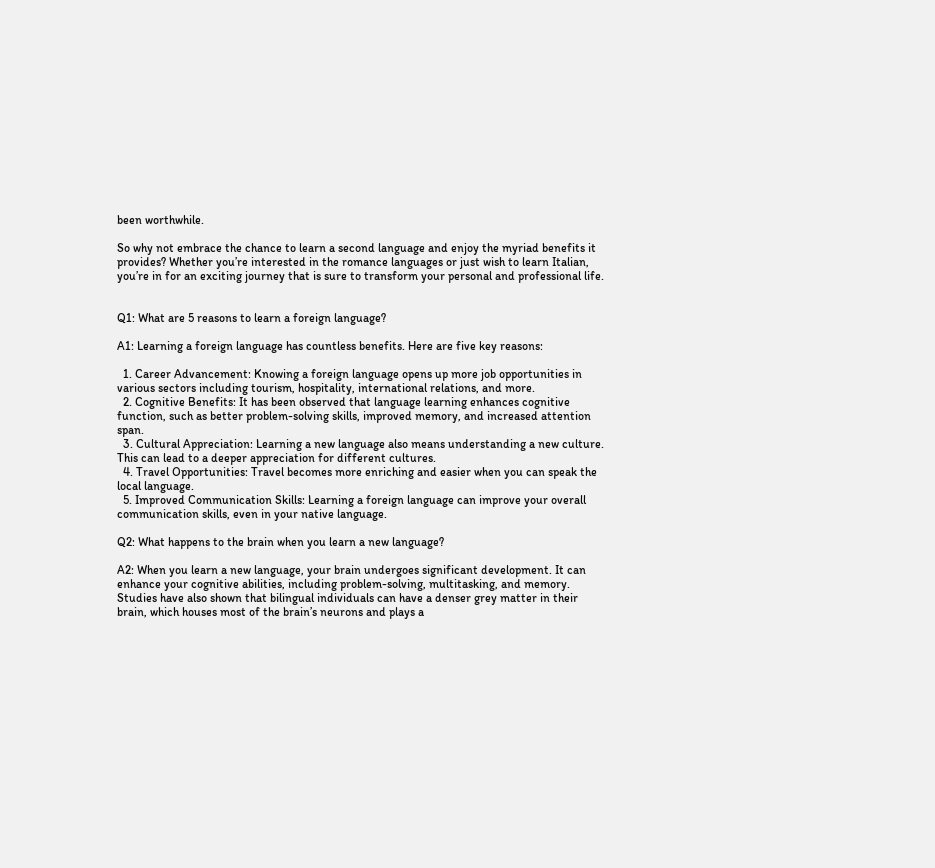been worthwhile.

So why not embrace the chance to learn a second language and enjoy the myriad benefits it provides? Whether you’re interested in the romance languages or just wish to learn Italian, you’re in for an exciting journey that is sure to transform your personal and professional life.


Q1: What are 5 reasons to learn a foreign language?

A1: Learning a foreign language has countless benefits. Here are five key reasons:

  1. Career Advancement: Knowing a foreign language opens up more job opportunities in various sectors including tourism, hospitality, international relations, and more.
  2. Cognitive Benefits: It has been observed that language learning enhances cognitive function, such as better problem-solving skills, improved memory, and increased attention span.
  3. Cultural Appreciation: Learning a new language also means understanding a new culture. This can lead to a deeper appreciation for different cultures.
  4. Travel Opportunities: Travel becomes more enriching and easier when you can speak the local language.
  5. Improved Communication Skills: Learning a foreign language can improve your overall communication skills, even in your native language.

Q2: What happens to the brain when you learn a new language?

A2: When you learn a new language, your brain undergoes significant development. It can enhance your cognitive abilities, including problem-solving, multitasking, and memory. Studies have also shown that bilingual individuals can have a denser grey matter in their brain, which houses most of the brain’s neurons and plays a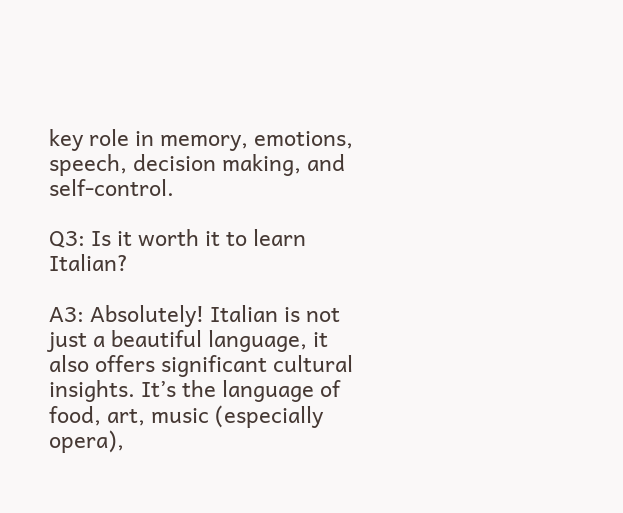key role in memory, emotions, speech, decision making, and self-control.

Q3: Is it worth it to learn Italian?

A3: Absolutely! Italian is not just a beautiful language, it also offers significant cultural insights. It’s the language of food, art, music (especially opera),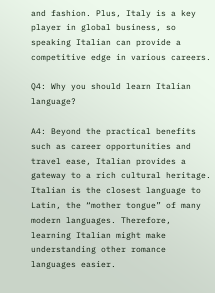and fashion. Plus, Italy is a key player in global business, so speaking Italian can provide a competitive edge in various careers.

Q4: Why you should learn Italian language?

A4: Beyond the practical benefits such as career opportunities and travel ease, Italian provides a gateway to a rich cultural heritage. Italian is the closest language to Latin, the “mother tongue” of many modern languages. Therefore, learning Italian might make understanding other romance languages easier.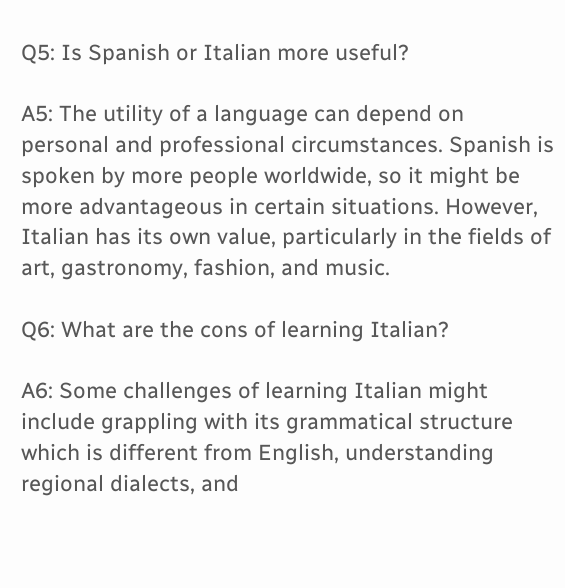Q5: Is Spanish or Italian more useful?

A5: The utility of a language can depend on personal and professional circumstances. Spanish is spoken by more people worldwide, so it might be more advantageous in certain situations. However, Italian has its own value, particularly in the fields of art, gastronomy, fashion, and music.

Q6: What are the cons of learning Italian?

A6: Some challenges of learning Italian might include grappling with its grammatical structure which is different from English, understanding regional dialects, and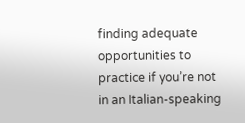finding adequate opportunities to practice if you’re not in an Italian-speaking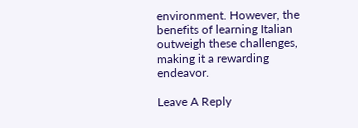environment. However, the benefits of learning Italian outweigh these challenges, making it a rewarding endeavor.

Leave A Reply